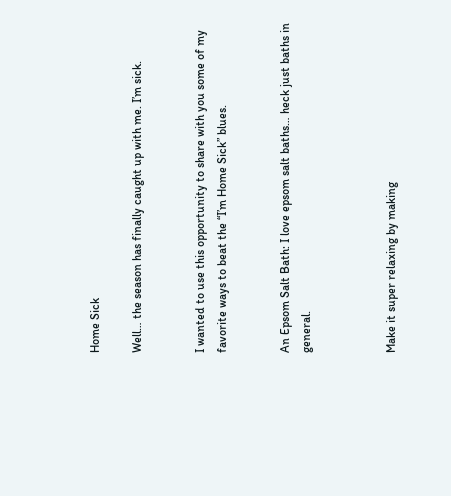Home Sick

Well… the season has finally caught up with me. I’m sick.


I wanted to use this opportunity to share with you some of my favorite ways to beat the “I’m Home Sick” blues.


An Epsom Salt Bath: I love epsom salt baths… heck just baths in general.



Make it super relaxing by making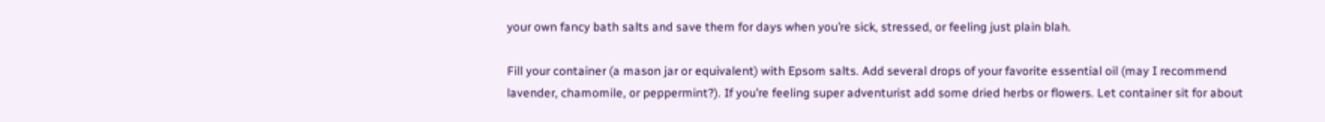your own fancy bath salts and save them for days when you’re sick, stressed, or feeling just plain blah.

Fill your container (a mason jar or equivalent) with Epsom salts. Add several drops of your favorite essential oil (may I recommend lavender, chamomile, or peppermint?). If you’re feeling super adventurist add some dried herbs or flowers. Let container sit for about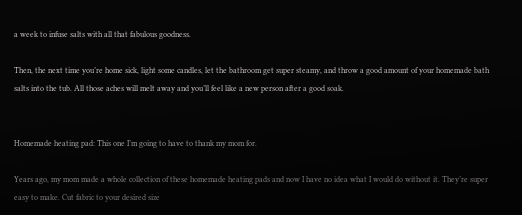a week to infuse salts with all that fabulous goodness.

Then, the next time you’re home sick, light some candles, let the bathroom get super steamy, and throw a good amount of your homemade bath salts into the tub. All those aches will melt away and you’ll feel like a new person after a good soak.


Homemade heating pad: This one I’m going to have to thank my mom for.

Years ago, my mom made a whole collection of these homemade heating pads and now I have no idea what I would do without it. They’re super easy to make. Cut fabric to your desired size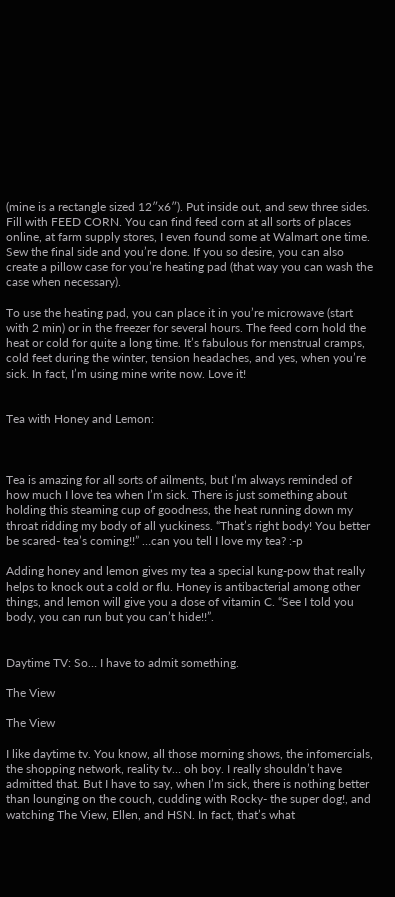(mine is a rectangle sized 12″x6″). Put inside out, and sew three sides. Fill with FEED CORN. You can find feed corn at all sorts of places online, at farm supply stores, I even found some at Walmart one time. Sew the final side and you’re done. If you so desire, you can also create a pillow case for you’re heating pad (that way you can wash the case when necessary).

To use the heating pad, you can place it in you’re microwave (start with 2 min) or in the freezer for several hours. The feed corn hold the heat or cold for quite a long time. It’s fabulous for menstrual cramps, cold feet during the winter, tension headaches, and yes, when you’re sick. In fact, I’m using mine write now. Love it!


Tea with Honey and Lemon:



Tea is amazing for all sorts of ailments, but I’m always reminded of how much I love tea when I’m sick. There is just something about holding this steaming cup of goodness, the heat running down my throat ridding my body of all yuckiness. “That’s right body! You better be scared- tea’s coming!!” …can you tell I love my tea? :-p

Adding honey and lemon gives my tea a special kung-pow that really helps to knock out a cold or flu. Honey is antibacterial among other things, and lemon will give you a dose of vitamin C. “See I told you body, you can run but you can’t hide!!”.


Daytime TV: So… I have to admit something.

The View

The View

I like daytime tv. You know, all those morning shows, the infomercials, the shopping network, reality tv… oh boy. I really shouldn’t have admitted that. But I have to say, when I’m sick, there is nothing better than lounging on the couch, cudding with Rocky- the super dog!, and watching The View, Ellen, and HSN. In fact, that’s what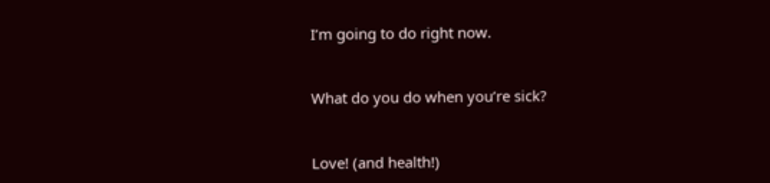I’m going to do right now.


What do you do when you’re sick?


Love! (and health!)